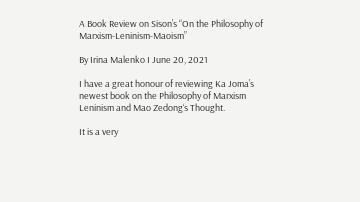A Book Review on Sison’s “On the Philosophy of Marxism-Leninism-Maoism”

By Irina Malenko I June 20, 2021

I have a great honour of reviewing Ka Joma’s newest book on the Philosophy of Marxism Leninism and Mao Zedong‘s Thought.

It is a very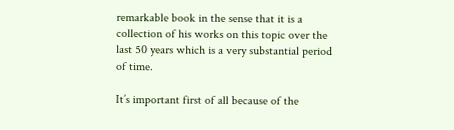remarkable book in the sense that it is a collection of his works on this topic over the last 50 years which is a very substantial period of time.

It’s important first of all because of the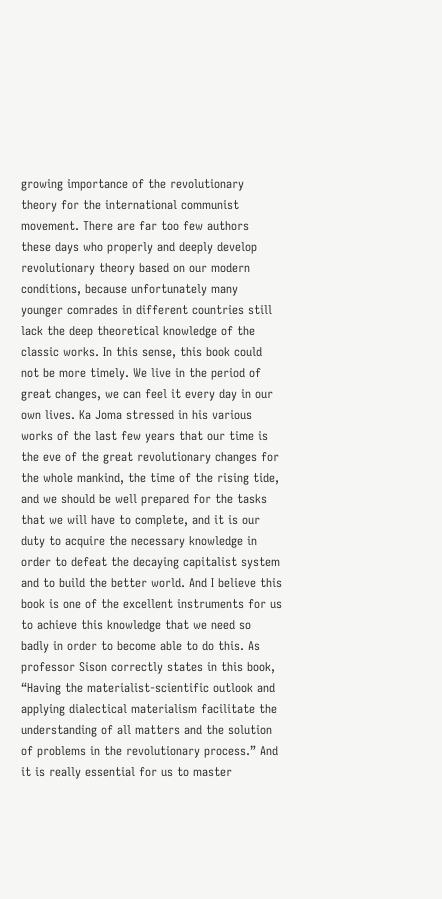growing importance of the revolutionary theory for the international communist movement. There are far too few authors these days who properly and deeply develop revolutionary theory based on our modern conditions, because unfortunately many younger comrades in different countries still lack the deep theoretical knowledge of the classic works. In this sense, this book could not be more timely. We live in the period of great changes, we can feel it every day in our own lives. Ka Joma stressed in his various works of the last few years that our time is the eve of the great revolutionary changes for the whole mankind, the time of the rising tide, and we should be well prepared for the tasks that we will have to complete, and it is our duty to acquire the necessary knowledge in order to defeat the decaying capitalist system and to build the better world. And I believe this book is one of the excellent instruments for us to achieve this knowledge that we need so badly in order to become able to do this. As professor Sison correctly states in this book, “Having the materialist-scientific outlook and applying dialectical materialism facilitate the understanding of all matters and the solution of problems in the revolutionary process.” And it is really essential for us to master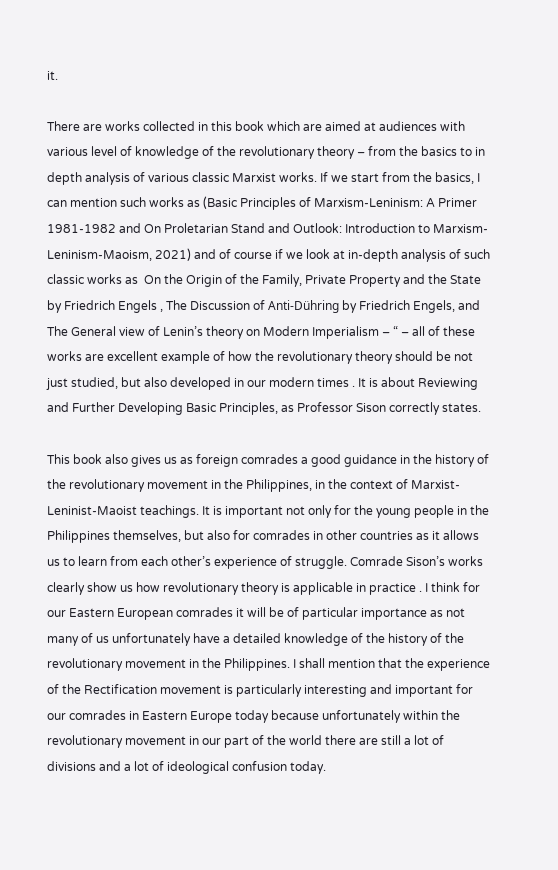it.

There are works collected in this book which are aimed at audiences with various level of knowledge of the revolutionary theory – from the basics to in depth analysis of various classic Marxist works. If we start from the basics, I can mention such works as (Basic Principles of Marxism-Leninism: A Primer 1981-1982 and On Proletarian Stand and Outlook: Introduction to Marxism-Leninism-Maoism, 2021) and of course if we look at in-depth analysis of such classic works as  On the Origin of the Family, Private Property and the State by Friedrich Engels , The Discussion of Anti-Dühring by Friedrich Engels, and The General view of Lenin’s theory on Modern Imperialism – “ – all of these works are excellent example of how the revolutionary theory should be not just studied, but also developed in our modern times . It is about Reviewing and Further Developing Basic Principles, as Professor Sison correctly states.

This book also gives us as foreign comrades a good guidance in the history of the revolutionary movement in the Philippines, in the context of Marxist-Leninist-Maoist teachings. It is important not only for the young people in the Philippines themselves, but also for comrades in other countries as it allows us to learn from each other’s experience of struggle. Comrade Sison’s works clearly show us how revolutionary theory is applicable in practice . I think for our Eastern European comrades it will be of particular importance as not many of us unfortunately have a detailed knowledge of the history of the revolutionary movement in the Philippines. I shall mention that the experience of the Rectification movement is particularly interesting and important for our comrades in Eastern Europe today because unfortunately within the revolutionary movement in our part of the world there are still a lot of divisions and a lot of ideological confusion today.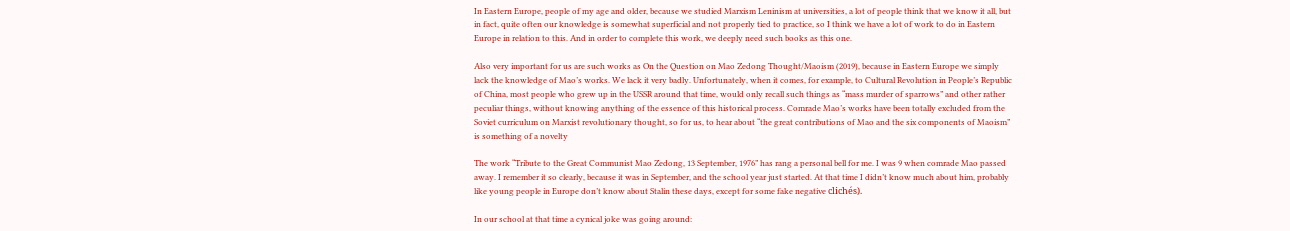In Eastern Europe, people of my age and older, because we studied Marxism Leninism at universities, a lot of people think that we know it all, but in fact, quite often our knowledge is somewhat superficial and not properly tied to practice, so I think we have a lot of work to do in Eastern Europe in relation to this. And in order to complete this work, we deeply need such books as this one.

Also very important for us are such works as On the Question on Mao Zedong Thought/Maoism (2019), because in Eastern Europe we simply lack the knowledge of Mao’s works. We lack it very badly. Unfortunately, when it comes, for example, to Cultural Revolution in People’s Republic of China, most people who grew up in the USSR around that time, would only recall such things as “mass murder of sparrows” and other rather peculiar things, without knowing anything of the essence of this historical process. Comrade Mao’s works have been totally excluded from the Soviet curriculum on Marxist revolutionary thought, so for us, to hear about “the great contributions of Mao and the six components of Maoism” is something of a novelty

The work “Tribute to the Great Communist Mao Zedong, 13 September, 1976” has rang a personal bell for me. I was 9 when comrade Mao passed away. I remember it so clearly, because it was in September, and the school year just started. At that time I didn’t know much about him, probably like young people in Europe don’t know about Stalin these days, except for some fake negative clichés).

In our school at that time a cynical joke was going around: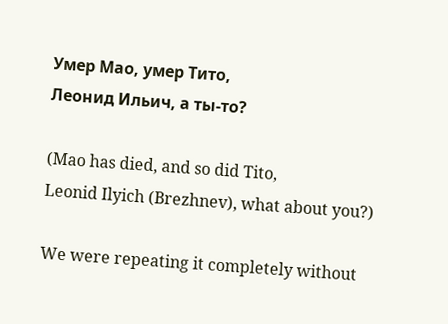Умер Мао, умер Тито,
Леонид Ильич, а ты-то?

(Mao has died, and so did Tito,
Leonid Ilyich (Brezhnev), what about you?)

We were repeating it completely without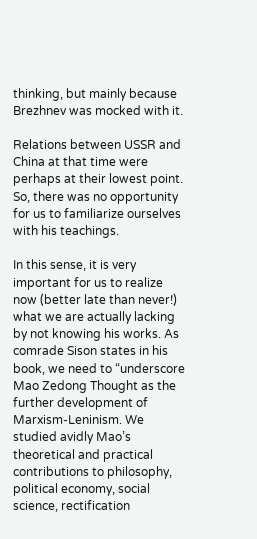thinking, but mainly because Brezhnev was mocked with it.

Relations between USSR and China at that time were perhaps at their lowest point. So, there was no opportunity for us to familiarize ourselves with his teachings.

In this sense, it is very important for us to realize now (better late than never!) what we are actually lacking by not knowing his works. As comrade Sison states in his book, we need to “underscore Mao Zedong Thought as the further development of Marxism-Leninism. We studied avidly Mao’s theoretical and practical contributions to philosophy, political economy, social science, rectification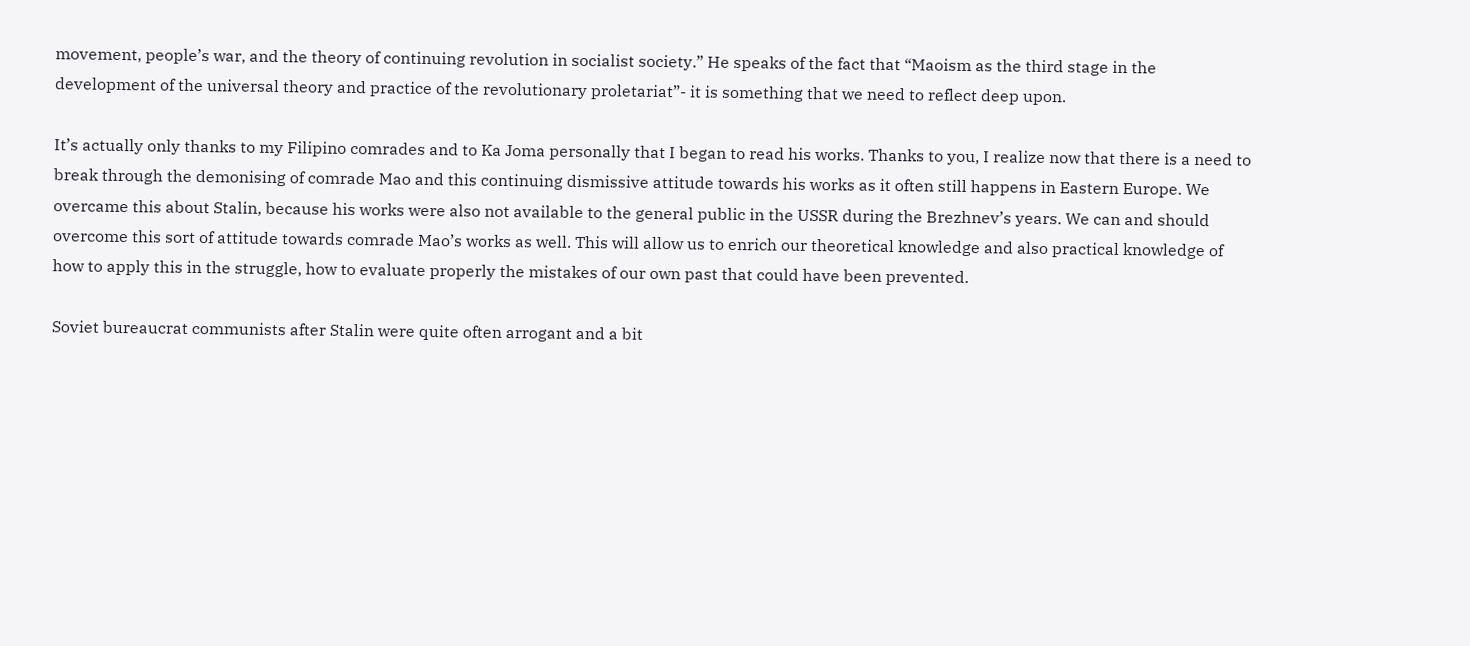movement, people’s war, and the theory of continuing revolution in socialist society.” He speaks of the fact that “Maoism as the third stage in the development of the universal theory and practice of the revolutionary proletariat”- it is something that we need to reflect deep upon.

It’s actually only thanks to my Filipino comrades and to Ka Joma personally that I began to read his works. Thanks to you, I realize now that there is a need to break through the demonising of comrade Mao and this continuing dismissive attitude towards his works as it often still happens in Eastern Europe. We overcame this about Stalin, because his works were also not available to the general public in the USSR during the Brezhnev’s years. We can and should overcome this sort of attitude towards comrade Mao’s works as well. This will allow us to enrich our theoretical knowledge and also practical knowledge of how to apply this in the struggle, how to evaluate properly the mistakes of our own past that could have been prevented.

Soviet bureaucrat communists after Stalin were quite often arrogant and a bit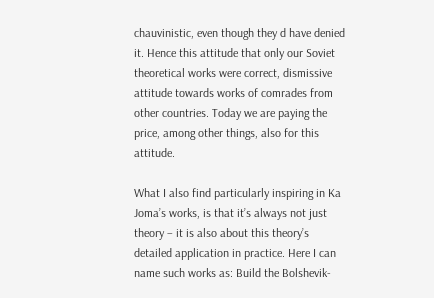chauvinistic, even though they d have denied it. Hence this attitude that only our Soviet theoretical works were correct, dismissive attitude towards works of comrades from other countries. Today we are paying the price, among other things, also for this attitude.

What I also find particularly inspiring in Ka Joma’s works, is that it’s always not just theory – it is also about this theory’s detailed application in practice. Here I can name such works as: Build the Bolshevik-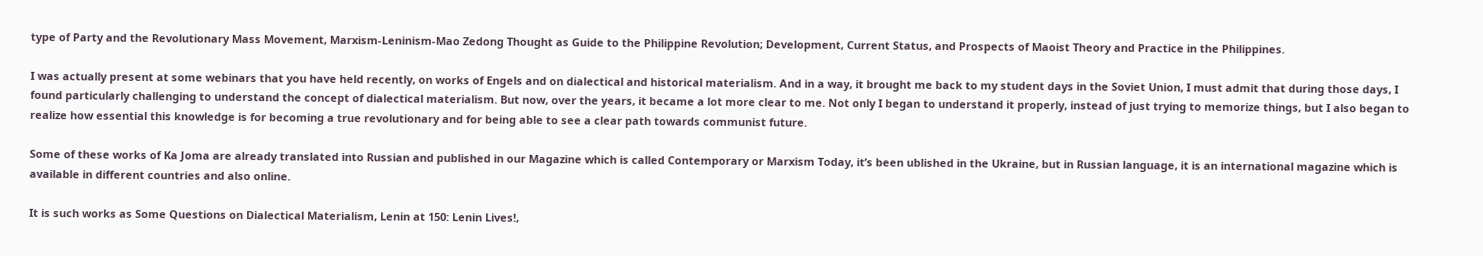type of Party and the Revolutionary Mass Movement, Marxism-Leninism-Mao Zedong Thought as Guide to the Philippine Revolution; Development, Current Status, and Prospects of Maoist Theory and Practice in the Philippines.

I was actually present at some webinars that you have held recently, on works of Engels and on dialectical and historical materialism. And in a way, it brought me back to my student days in the Soviet Union, I must admit that during those days, I found particularly challenging to understand the concept of dialectical materialism. But now, over the years, it became a lot more clear to me. Not only I began to understand it properly, instead of just trying to memorize things, but I also began to realize how essential this knowledge is for becoming a true revolutionary and for being able to see a clear path towards communist future.

Some of these works of Ka Joma are already translated into Russian and published in our Magazine which is called Contemporary or Marxism Today, it’s been ublished in the Ukraine, but in Russian language, it is an international magazine which is available in different countries and also online.

It is such works as Some Questions on Dialectical Materialism, Lenin at 150: Lenin Lives!,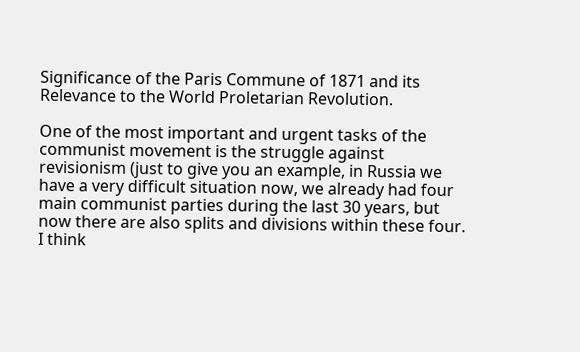Significance of the Paris Commune of 1871 and its Relevance to the World Proletarian Revolution.

One of the most important and urgent tasks of the communist movement is the struggle against revisionism (just to give you an example, in Russia we have a very difficult situation now, we already had four main communist parties during the last 30 years, but now there are also splits and divisions within these four. I think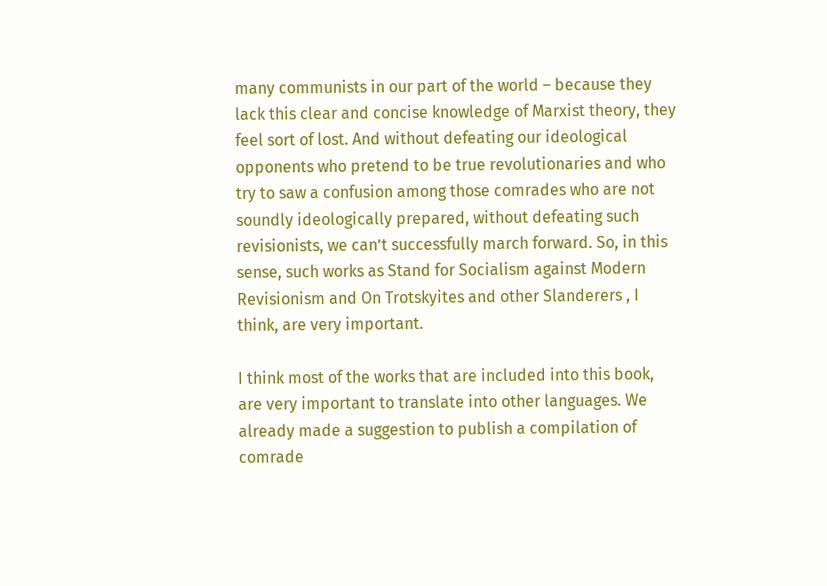many communists in our part of the world – because they lack this clear and concise knowledge of Marxist theory, they feel sort of lost. And without defeating our ideological opponents who pretend to be true revolutionaries and who try to saw a confusion among those comrades who are not soundly ideologically prepared, without defeating such revisionists, we can’t successfully march forward. So, in this sense, such works as Stand for Socialism against Modern Revisionism and On Trotskyites and other Slanderers , I think, are very important.

I think most of the works that are included into this book, are very important to translate into other languages. We already made a suggestion to publish a compilation of comrade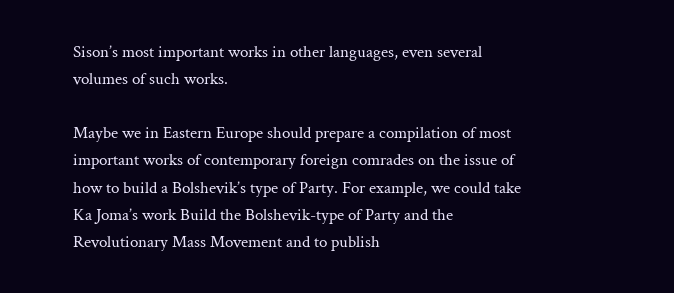Sison’s most important works in other languages, even several volumes of such works.

Maybe we in Eastern Europe should prepare a compilation of most important works of contemporary foreign comrades on the issue of how to build a Bolshevik’s type of Party. For example, we could take Ka Joma’s work Build the Bolshevik-type of Party and the Revolutionary Mass Movement and to publish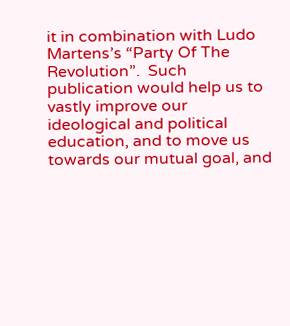it in combination with Ludo Martens’s “Party Of The Revolution”.  Such publication would help us to vastly improve our ideological and political education, and to move us towards our mutual goal, and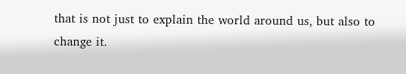that is not just to explain the world around us, but also to change it.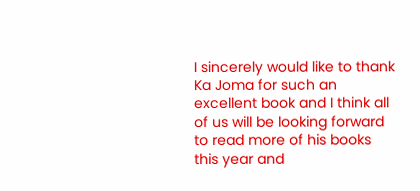I sincerely would like to thank Ka Joma for such an excellent book and I think all of us will be looking forward to read more of his books this year and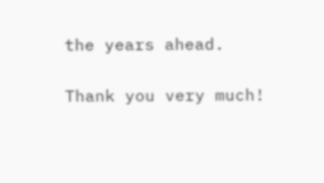the years ahead.

Thank you very much!